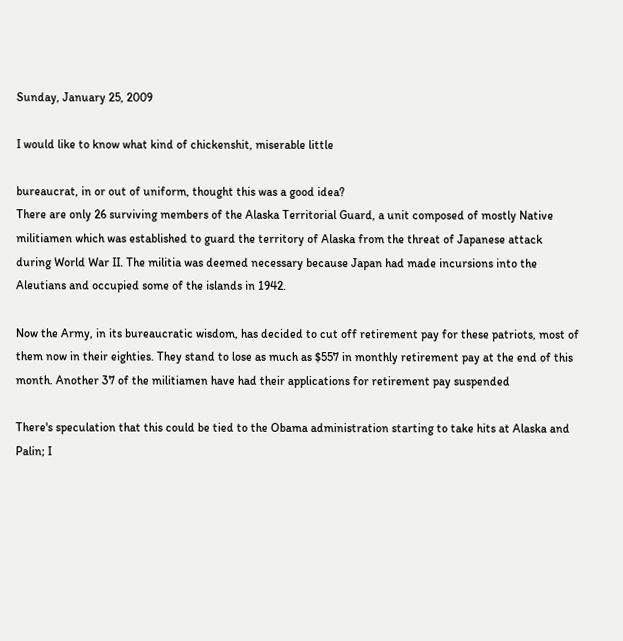Sunday, January 25, 2009

I would like to know what kind of chickenshit, miserable little

bureaucrat, in or out of uniform, thought this was a good idea?
There are only 26 surviving members of the Alaska Territorial Guard, a unit composed of mostly Native militiamen which was established to guard the territory of Alaska from the threat of Japanese attack during World War II. The militia was deemed necessary because Japan had made incursions into the Aleutians and occupied some of the islands in 1942.

Now the Army, in its bureaucratic wisdom, has decided to cut off retirement pay for these patriots, most of them now in their eighties. They stand to lose as much as $557 in monthly retirement pay at the end of this month. Another 37 of the militiamen have had their applications for retirement pay suspended

There's speculation that this could be tied to the Obama administration starting to take hits at Alaska and Palin; I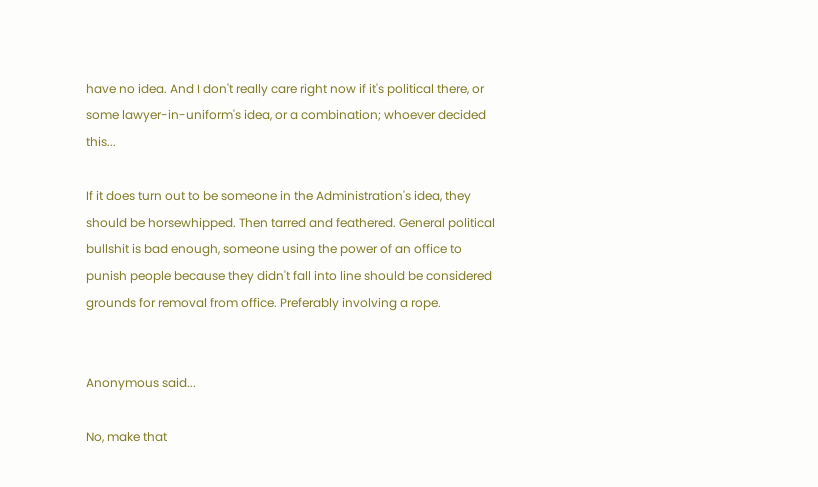have no idea. And I don't really care right now if it's political there, or some lawyer-in-uniform's idea, or a combination; whoever decided this...

If it does turn out to be someone in the Administration's idea, they should be horsewhipped. Then tarred and feathered. General political bullshit is bad enough, someone using the power of an office to punish people because they didn't fall into line should be considered grounds for removal from office. Preferably involving a rope.


Anonymous said...

No, make that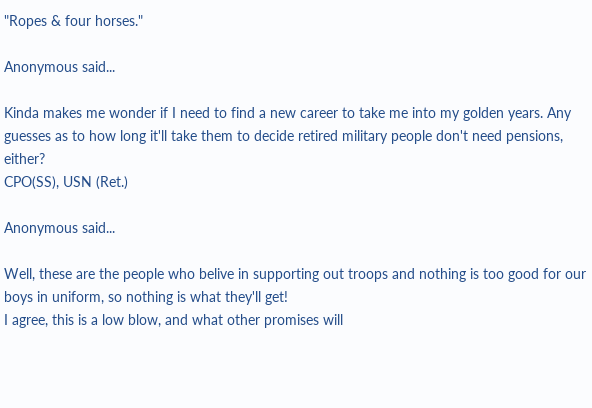"Ropes & four horses."

Anonymous said...

Kinda makes me wonder if I need to find a new career to take me into my golden years. Any guesses as to how long it'll take them to decide retired military people don't need pensions, either?
CPO(SS), USN (Ret.)

Anonymous said...

Well, these are the people who belive in supporting out troops and nothing is too good for our boys in uniform, so nothing is what they'll get!
I agree, this is a low blow, and what other promises will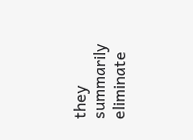they summarily eliminate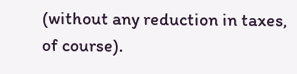(without any reduction in taxes, of course).